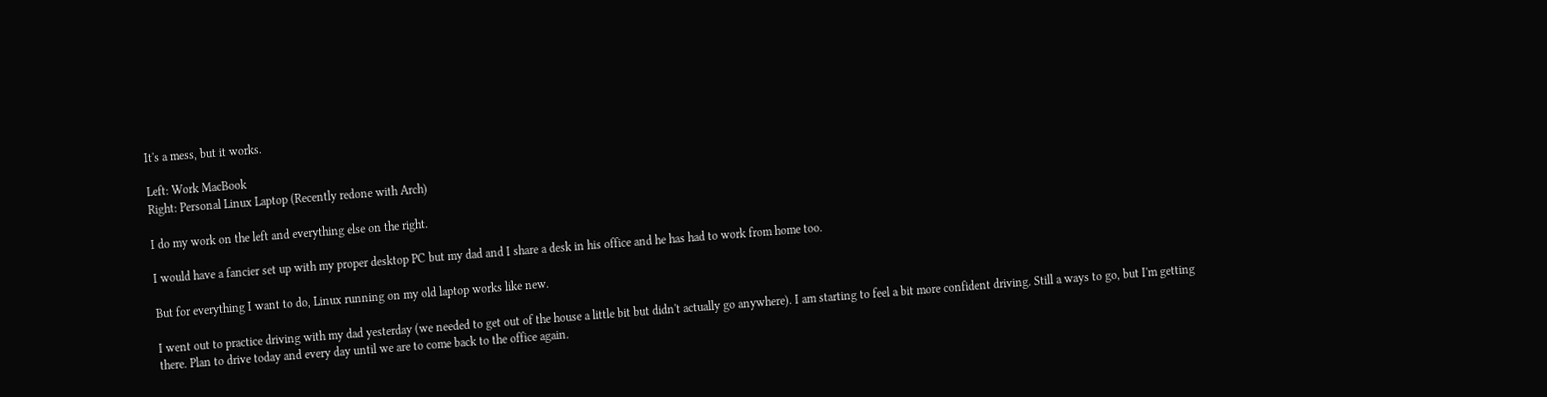It's a mess, but it works.

Left: Work MacBook
Right: Personal Linux Laptop (Recently redone with Arch)

I do my work on the left and everything else on the right.

I would have a fancier set up with my proper desktop PC but my dad and I share a desk in his office and he has had to work from home too.

But for everything I want to do, Linux running on my old laptop works like new.

I went out to practice driving with my dad yesterday (we needed to get out of the house a little bit but didn't actually go anywhere). I am starting to feel a bit more confident driving. Still a ways to go, but I'm getting there. Plan to drive today and every day until we are to come back to the office again.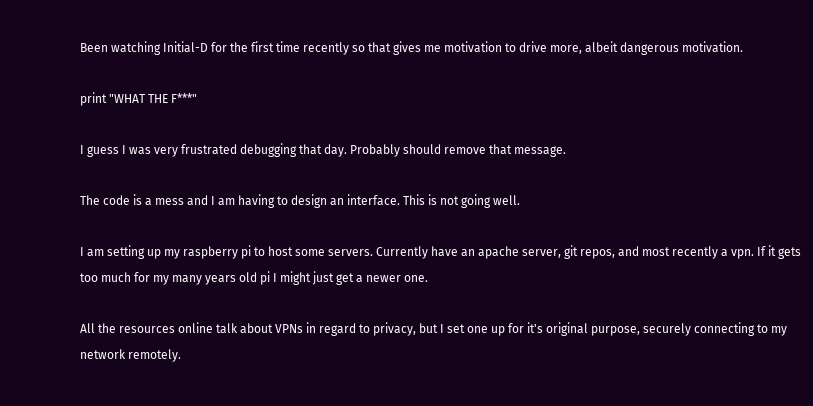Been watching Initial-D for the first time recently so that gives me motivation to drive more, albeit dangerous motivation.

print "WHAT THE F***"

I guess I was very frustrated debugging that day. Probably should remove that message.

The code is a mess and I am having to design an interface. This is not going well.

I am setting up my raspberry pi to host some servers. Currently have an apache server, git repos, and most recently a vpn. If it gets too much for my many years old pi I might just get a newer one.

All the resources online talk about VPNs in regard to privacy, but I set one up for it's original purpose, securely connecting to my network remotely.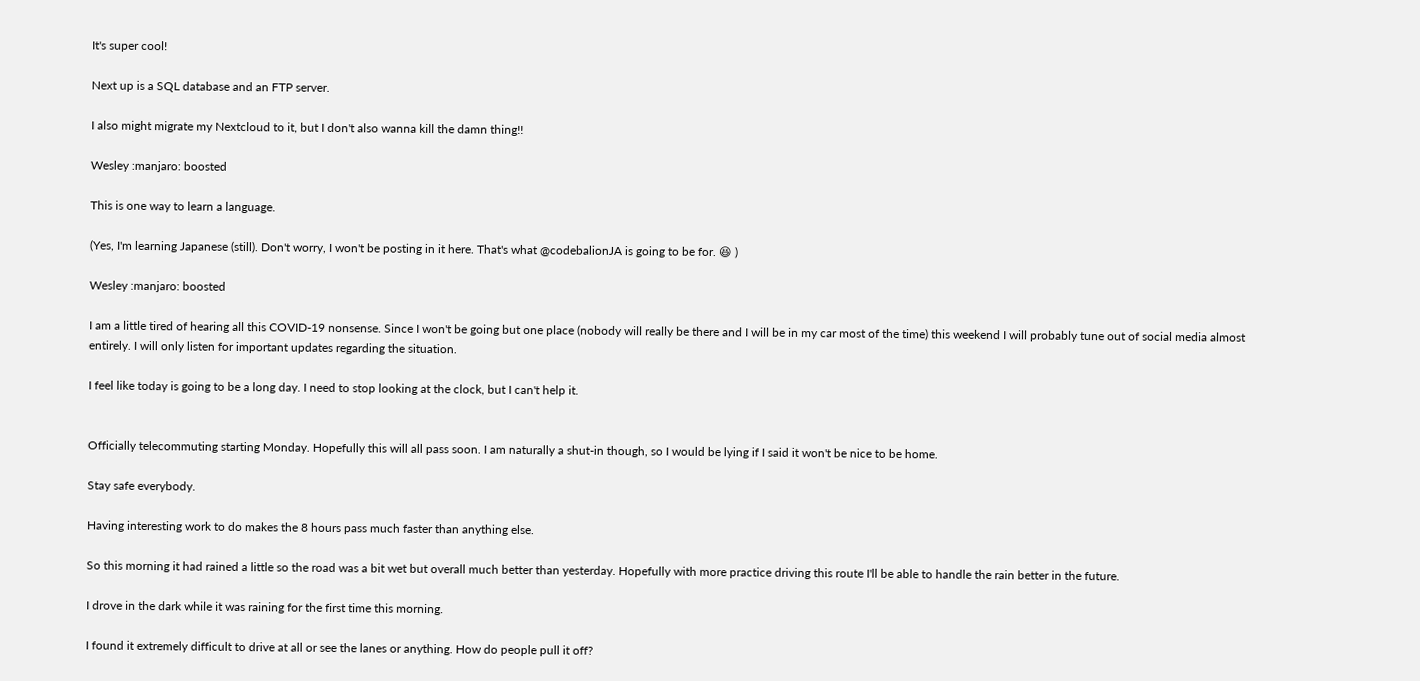It's super cool!

Next up is a SQL database and an FTP server.

I also might migrate my Nextcloud to it, but I don't also wanna kill the damn thing!!

Wesley :manjaro: boosted

This is one way to learn a language.

(Yes, I'm learning Japanese (still). Don't worry, I won't be posting in it here. That's what @codebalionJA is going to be for. 😆 )

Wesley :manjaro: boosted

I am a little tired of hearing all this COVID-19 nonsense. Since I won't be going but one place (nobody will really be there and I will be in my car most of the time) this weekend I will probably tune out of social media almost entirely. I will only listen for important updates regarding the situation.

I feel like today is going to be a long day. I need to stop looking at the clock, but I can't help it.


Officially telecommuting starting Monday. Hopefully this will all pass soon. I am naturally a shut-in though, so I would be lying if I said it won't be nice to be home.

Stay safe everybody.

Having interesting work to do makes the 8 hours pass much faster than anything else.

So this morning it had rained a little so the road was a bit wet but overall much better than yesterday. Hopefully with more practice driving this route I'll be able to handle the rain better in the future.

I drove in the dark while it was raining for the first time this morning.

I found it extremely difficult to drive at all or see the lanes or anything. How do people pull it off?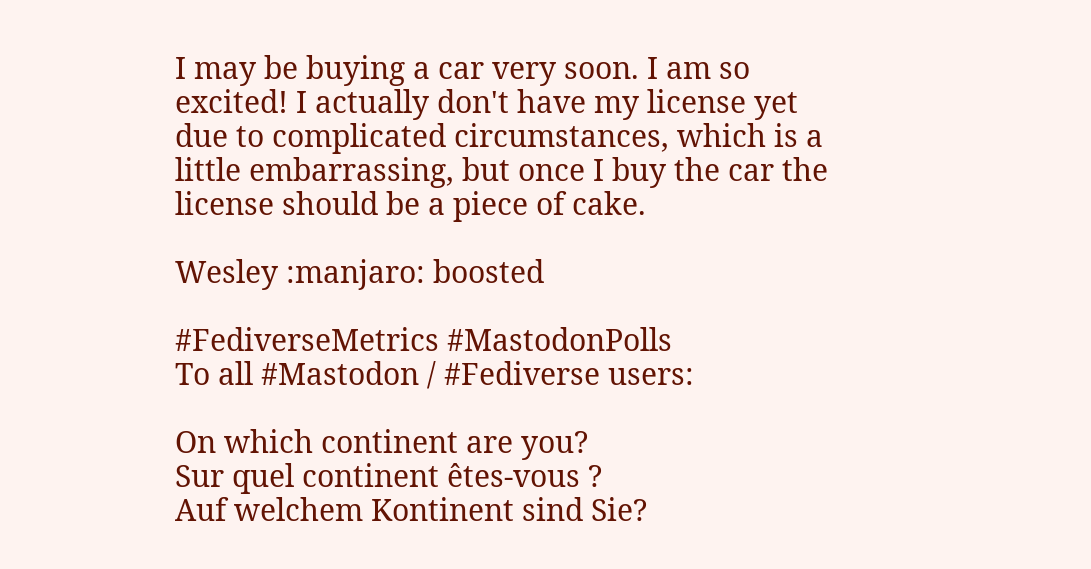I may be buying a car very soon. I am so excited! I actually don't have my license yet due to complicated circumstances, which is a little embarrassing, but once I buy the car the license should be a piece of cake.

Wesley :manjaro: boosted

#FediverseMetrics #MastodonPolls
To all #Mastodon / #Fediverse users:

On which continent are you?
Sur quel continent êtes-vous ?
Auf welchem Kontinent sind Sie?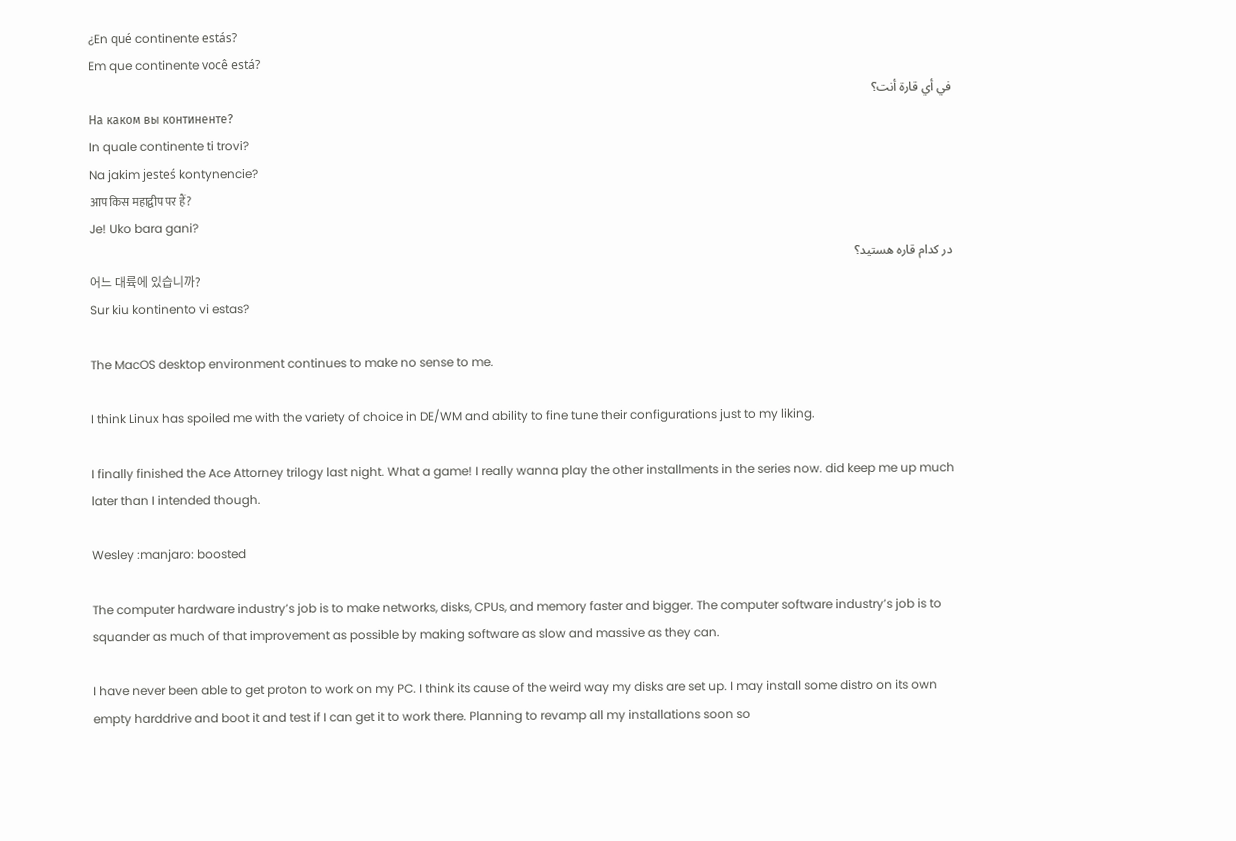¿En qué continente estás?
Em que continente você está?
في أي قارة أنت؟
На каком вы континенте?
In quale continente ti trovi?
Na jakim jesteś kontynencie?
आप किस महाद्वीप पर हैं?
Je! Uko bara gani?
در کدام قاره هستید؟
어느 대륙에 있습니까?
Sur kiu kontinento vi estas?

The MacOS desktop environment continues to make no sense to me.

I think Linux has spoiled me with the variety of choice in DE/WM and ability to fine tune their configurations just to my liking.

I finally finished the Ace Attorney trilogy last night. What a game! I really wanna play the other installments in the series now. did keep me up much later than I intended though.

Wesley :manjaro: boosted

The computer hardware industry’s job is to make networks, disks, CPUs, and memory faster and bigger. The computer software industry’s job is to squander as much of that improvement as possible by making software as slow and massive as they can.

I have never been able to get proton to work on my PC. I think its cause of the weird way my disks are set up. I may install some distro on its own empty harddrive and boot it and test if I can get it to work there. Planning to revamp all my installations soon so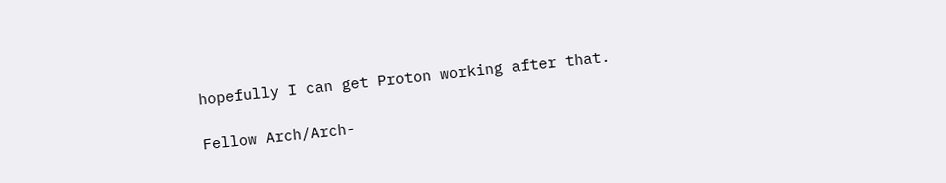hopefully I can get Proton working after that.

Fellow Arch/Arch-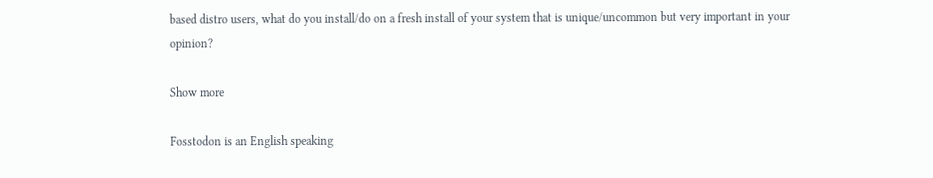based distro users, what do you install/do on a fresh install of your system that is unique/uncommon but very important in your opinion?

Show more

Fosstodon is an English speaking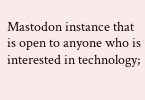Mastodon instance that is open to anyone who is interested in technology;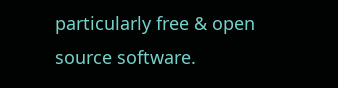particularly free & open source software.